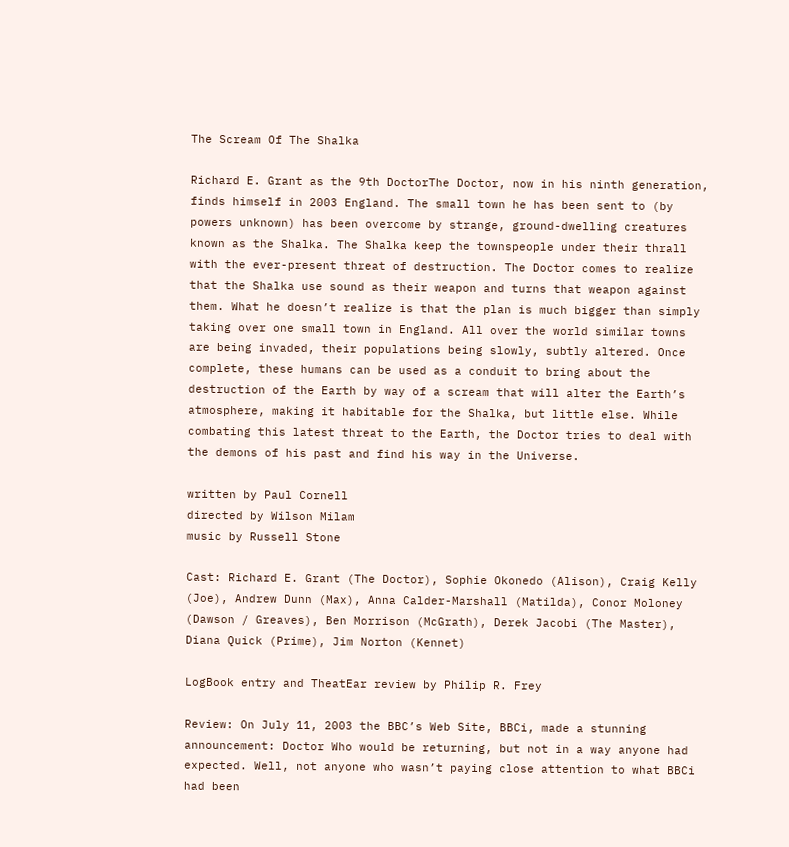The Scream Of The Shalka

Richard E. Grant as the 9th DoctorThe Doctor, now in his ninth generation, finds himself in 2003 England. The small town he has been sent to (by powers unknown) has been overcome by strange, ground-dwelling creatures known as the Shalka. The Shalka keep the townspeople under their thrall with the ever-present threat of destruction. The Doctor comes to realize that the Shalka use sound as their weapon and turns that weapon against them. What he doesn’t realize is that the plan is much bigger than simply taking over one small town in England. All over the world similar towns are being invaded, their populations being slowly, subtly altered. Once complete, these humans can be used as a conduit to bring about the destruction of the Earth by way of a scream that will alter the Earth’s atmosphere, making it habitable for the Shalka, but little else. While combating this latest threat to the Earth, the Doctor tries to deal with the demons of his past and find his way in the Universe.

written by Paul Cornell
directed by Wilson Milam
music by Russell Stone

Cast: Richard E. Grant (The Doctor), Sophie Okonedo (Alison), Craig Kelly (Joe), Andrew Dunn (Max), Anna Calder-Marshall (Matilda), Conor Moloney (Dawson / Greaves), Ben Morrison (McGrath), Derek Jacobi (The Master), Diana Quick (Prime), Jim Norton (Kennet)

LogBook entry and TheatEar review by Philip R. Frey

Review: On July 11, 2003 the BBC’s Web Site, BBCi, made a stunning announcement: Doctor Who would be returning, but not in a way anyone had expected. Well, not anyone who wasn’t paying close attention to what BBCi had been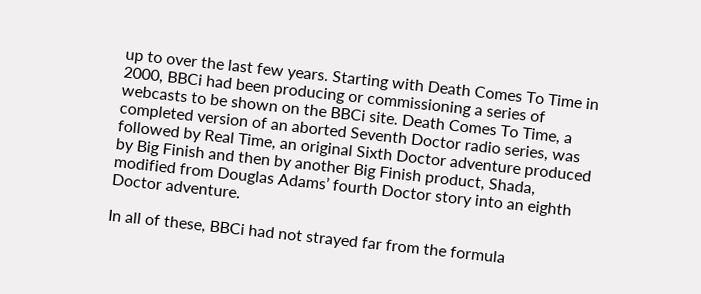up to over the last few years. Starting with Death Comes To Time in 2000, BBCi had been producing or commissioning a series of webcasts to be shown on the BBCi site. Death Comes To Time, a completed version of an aborted Seventh Doctor radio series, was followed by Real Time, an original Sixth Doctor adventure produced by Big Finish and then by another Big Finish product, Shada, modified from Douglas Adams’ fourth Doctor story into an eighth Doctor adventure.

In all of these, BBCi had not strayed far from the formula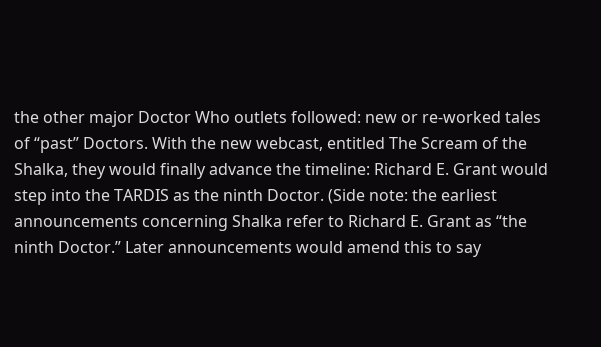the other major Doctor Who outlets followed: new or re-worked tales of “past” Doctors. With the new webcast, entitled The Scream of the Shalka, they would finally advance the timeline: Richard E. Grant would step into the TARDIS as the ninth Doctor. (Side note: the earliest announcements concerning Shalka refer to Richard E. Grant as “the ninth Doctor.” Later announcements would amend this to say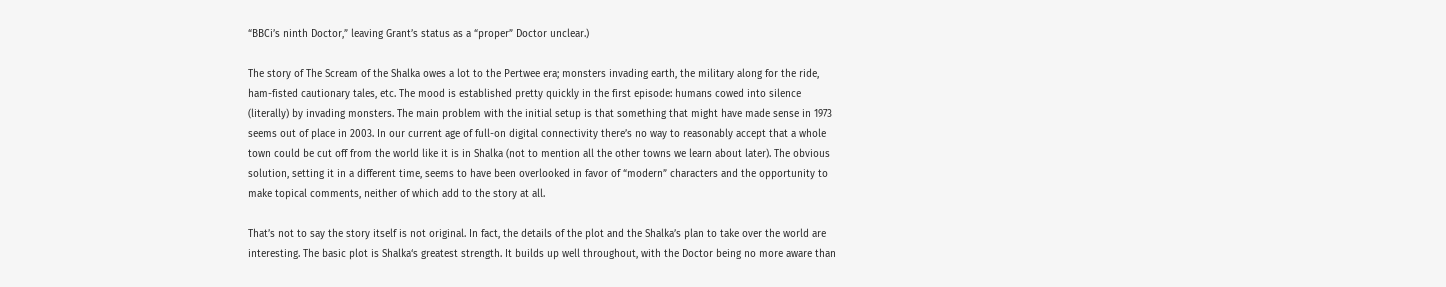“BBCi’s ninth Doctor,” leaving Grant’s status as a “proper” Doctor unclear.)

The story of The Scream of the Shalka owes a lot to the Pertwee era; monsters invading earth, the military along for the ride, ham-fisted cautionary tales, etc. The mood is established pretty quickly in the first episode: humans cowed into silence (literally) by invading monsters. The main problem with the initial setup is that something that might have made sense in 1973 seems out of place in 2003. In our current age of full-on digital connectivity there’s no way to reasonably accept that a whole town could be cut off from the world like it is in Shalka (not to mention all the other towns we learn about later). The obvious solution, setting it in a different time, seems to have been overlooked in favor of “modern” characters and the opportunity to make topical comments, neither of which add to the story at all.

That’s not to say the story itself is not original. In fact, the details of the plot and the Shalka’s plan to take over the world are interesting. The basic plot is Shalka‘s greatest strength. It builds up well throughout, with the Doctor being no more aware than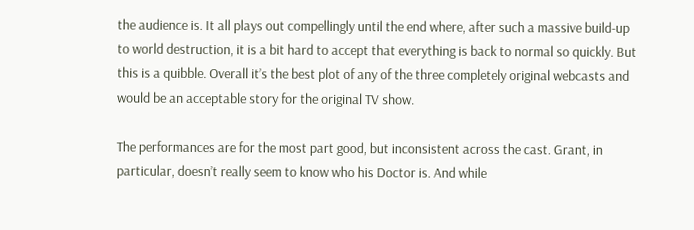the audience is. It all plays out compellingly until the end where, after such a massive build-up to world destruction, it is a bit hard to accept that everything is back to normal so quickly. But this is a quibble. Overall it’s the best plot of any of the three completely original webcasts and would be an acceptable story for the original TV show.

The performances are for the most part good, but inconsistent across the cast. Grant, in particular, doesn’t really seem to know who his Doctor is. And while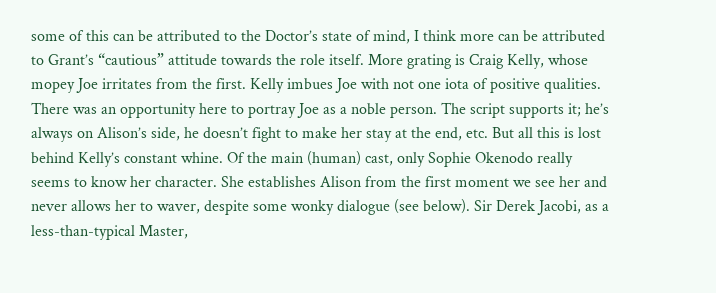some of this can be attributed to the Doctor’s state of mind, I think more can be attributed to Grant’s “cautious” attitude towards the role itself. More grating is Craig Kelly, whose mopey Joe irritates from the first. Kelly imbues Joe with not one iota of positive qualities. There was an opportunity here to portray Joe as a noble person. The script supports it; he’s always on Alison’s side, he doesn’t fight to make her stay at the end, etc. But all this is lost behind Kelly’s constant whine. Of the main (human) cast, only Sophie Okenodo really seems to know her character. She establishes Alison from the first moment we see her and never allows her to waver, despite some wonky dialogue (see below). Sir Derek Jacobi, as a less-than-typical Master,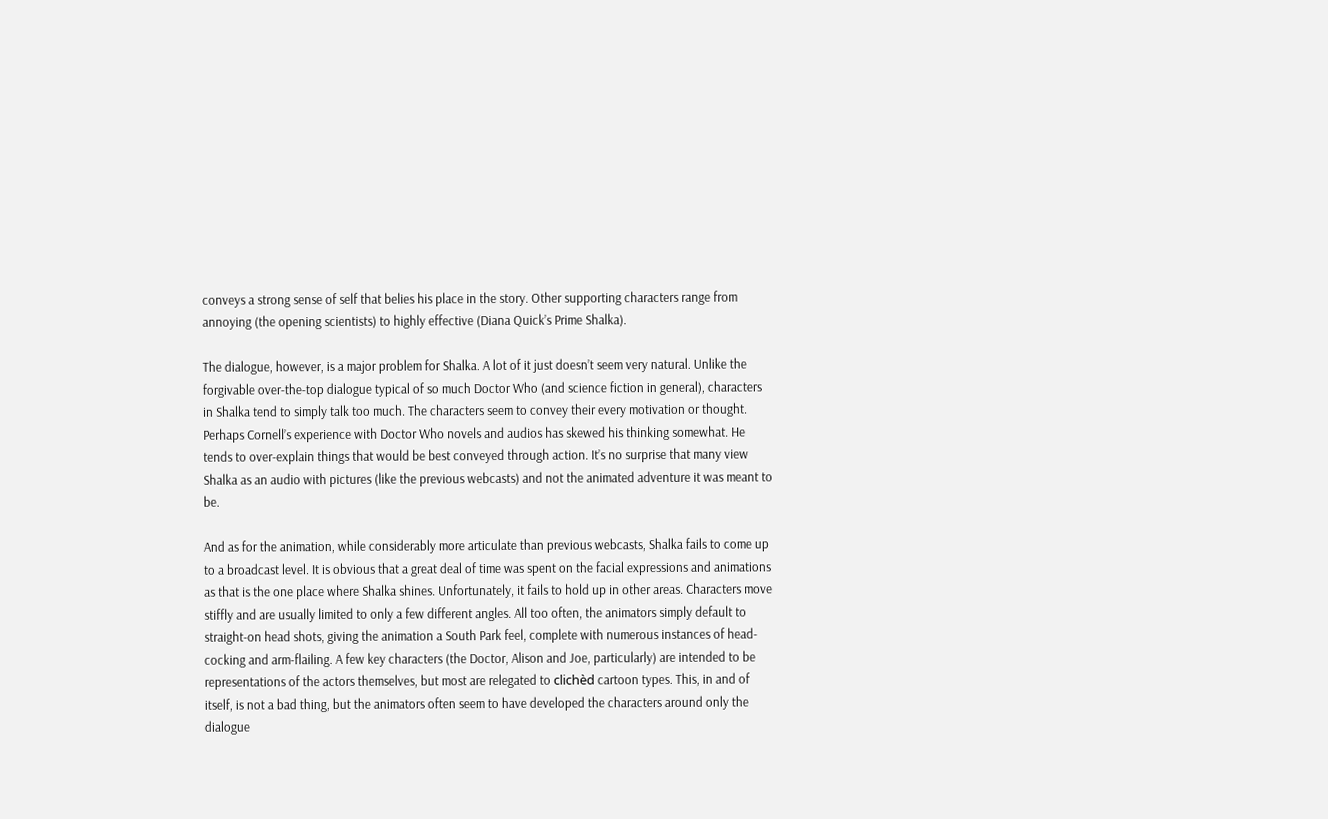conveys a strong sense of self that belies his place in the story. Other supporting characters range from annoying (the opening scientists) to highly effective (Diana Quick’s Prime Shalka).

The dialogue, however, is a major problem for Shalka. A lot of it just doesn’t seem very natural. Unlike the forgivable over-the-top dialogue typical of so much Doctor Who (and science fiction in general), characters in Shalka tend to simply talk too much. The characters seem to convey their every motivation or thought. Perhaps Cornell’s experience with Doctor Who novels and audios has skewed his thinking somewhat. He tends to over-explain things that would be best conveyed through action. It’s no surprise that many view Shalka as an audio with pictures (like the previous webcasts) and not the animated adventure it was meant to be.

And as for the animation, while considerably more articulate than previous webcasts, Shalka fails to come up to a broadcast level. It is obvious that a great deal of time was spent on the facial expressions and animations as that is the one place where Shalka shines. Unfortunately, it fails to hold up in other areas. Characters move stiffly and are usually limited to only a few different angles. All too often, the animators simply default to straight-on head shots, giving the animation a South Park feel, complete with numerous instances of head-cocking and arm-flailing. A few key characters (the Doctor, Alison and Joe, particularly) are intended to be representations of the actors themselves, but most are relegated to clichèd cartoon types. This, in and of itself, is not a bad thing, but the animators often seem to have developed the characters around only the dialogue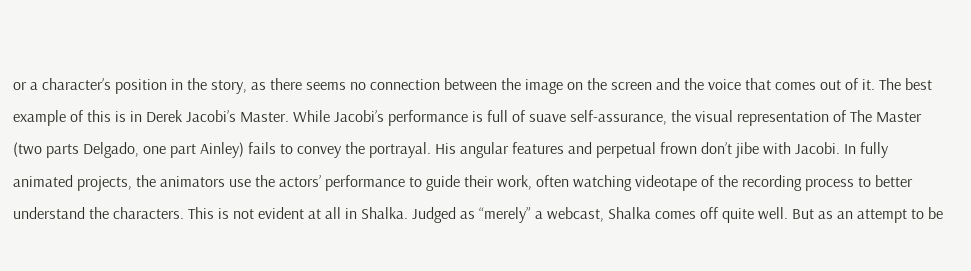or a character’s position in the story, as there seems no connection between the image on the screen and the voice that comes out of it. The best example of this is in Derek Jacobi’s Master. While Jacobi’s performance is full of suave self-assurance, the visual representation of The Master (two parts Delgado, one part Ainley) fails to convey the portrayal. His angular features and perpetual frown don’t jibe with Jacobi. In fully animated projects, the animators use the actors’ performance to guide their work, often watching videotape of the recording process to better understand the characters. This is not evident at all in Shalka. Judged as “merely” a webcast, Shalka comes off quite well. But as an attempt to be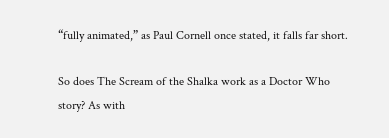“fully animated,” as Paul Cornell once stated, it falls far short.

So does The Scream of the Shalka work as a Doctor Who story? As with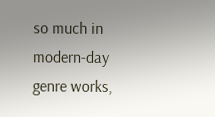so much in modern-day genre works,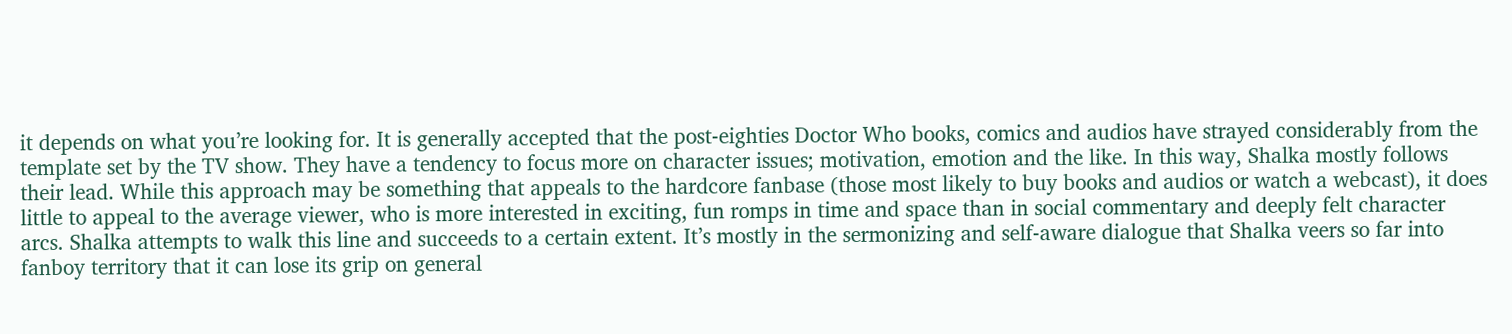it depends on what you’re looking for. It is generally accepted that the post-eighties Doctor Who books, comics and audios have strayed considerably from the template set by the TV show. They have a tendency to focus more on character issues; motivation, emotion and the like. In this way, Shalka mostly follows their lead. While this approach may be something that appeals to the hardcore fanbase (those most likely to buy books and audios or watch a webcast), it does little to appeal to the average viewer, who is more interested in exciting, fun romps in time and space than in social commentary and deeply felt character arcs. Shalka attempts to walk this line and succeeds to a certain extent. It’s mostly in the sermonizing and self-aware dialogue that Shalka veers so far into fanboy territory that it can lose its grip on general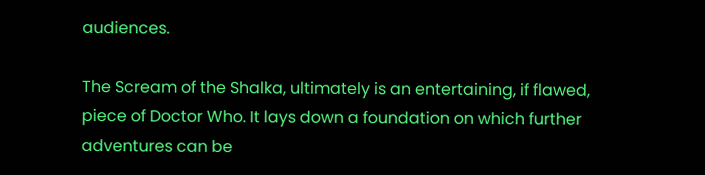audiences.

The Scream of the Shalka, ultimately is an entertaining, if flawed, piece of Doctor Who. It lays down a foundation on which further adventures can be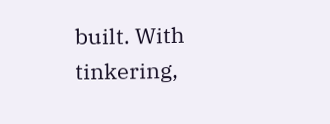built. With tinkering,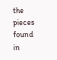the pieces found in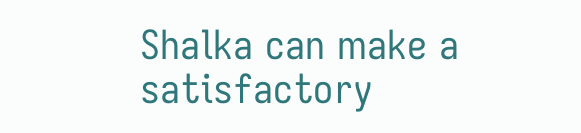Shalka can make a satisfactory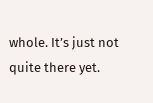whole. It’s just not quite there yet.